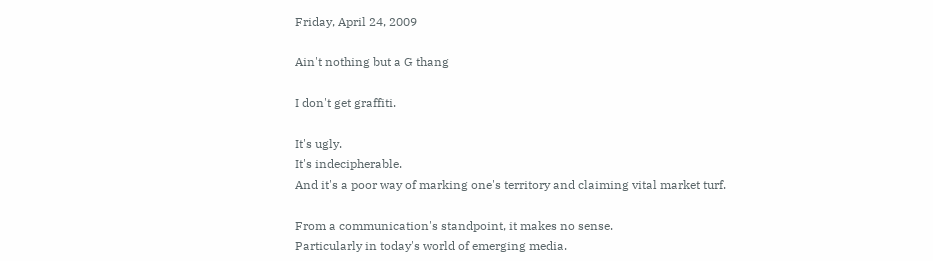Friday, April 24, 2009

Ain't nothing but a G thang

I don't get graffiti.

It's ugly.
It's indecipherable.
And it's a poor way of marking one's territory and claiming vital market turf.

From a communication's standpoint, it makes no sense.
Particularly in today's world of emerging media.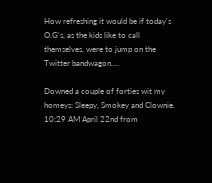How refreshing it would be if today's O.G's, as the kids like to call themselves, were to jump on the Twitter bandwagon....

Downed a couple of forties wit my homeys: Sleepy, Smokey and Clownie.
10:29 AM April 22nd from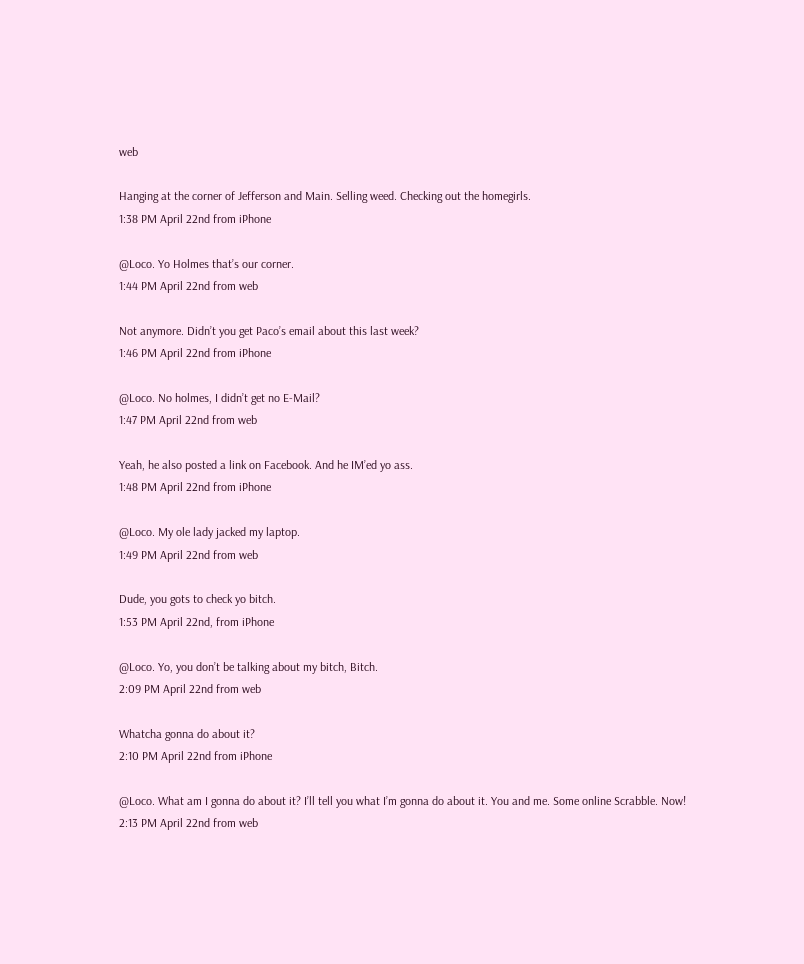web

Hanging at the corner of Jefferson and Main. Selling weed. Checking out the homegirls.
1:38 PM April 22nd from iPhone

@Loco. Yo Holmes that’s our corner.
1:44 PM April 22nd from web

Not anymore. Didn’t you get Paco’s email about this last week?
1:46 PM April 22nd from iPhone

@Loco. No holmes, I didn’t get no E-Mail?
1:47 PM April 22nd from web

Yeah, he also posted a link on Facebook. And he IM’ed yo ass.
1:48 PM April 22nd from iPhone

@Loco. My ole lady jacked my laptop.
1:49 PM April 22nd from web

Dude, you gots to check yo bitch.
1:53 PM April 22nd, from iPhone

@Loco. Yo, you don’t be talking about my bitch, Bitch.
2:09 PM April 22nd from web

Whatcha gonna do about it?
2:10 PM April 22nd from iPhone

@Loco. What am I gonna do about it? I’ll tell you what I’m gonna do about it. You and me. Some online Scrabble. Now!
2:13 PM April 22nd from web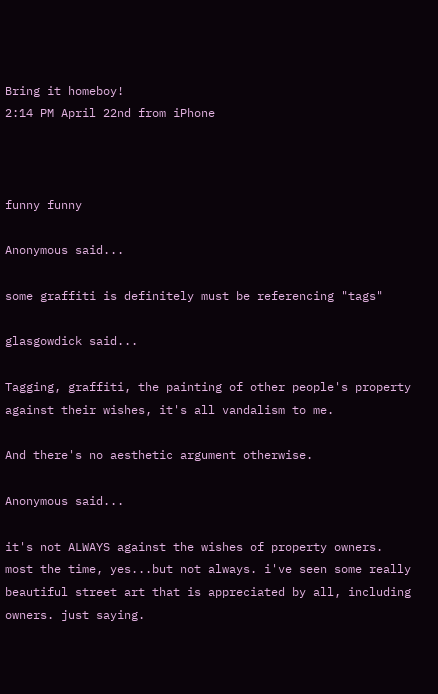Bring it homeboy!
2:14 PM April 22nd from iPhone



funny funny

Anonymous said...

some graffiti is definitely must be referencing "tags"

glasgowdick said...

Tagging, graffiti, the painting of other people's property against their wishes, it's all vandalism to me.

And there's no aesthetic argument otherwise.

Anonymous said...

it's not ALWAYS against the wishes of property owners. most the time, yes...but not always. i've seen some really beautiful street art that is appreciated by all, including owners. just saying.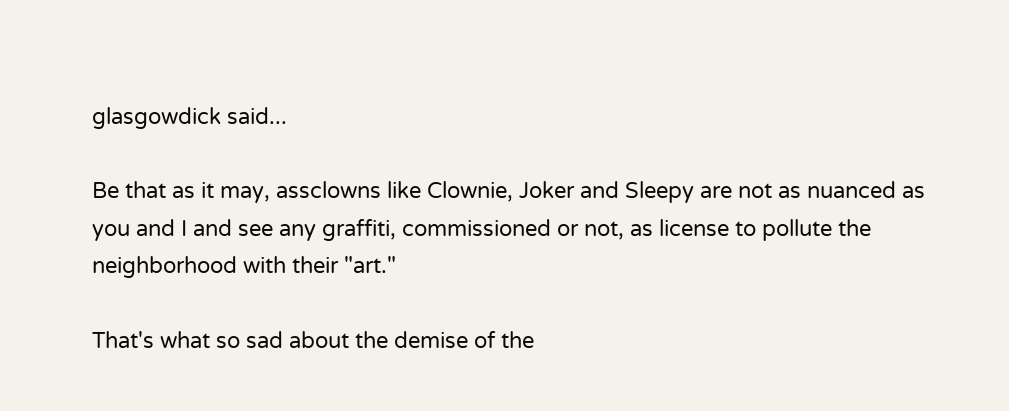glasgowdick said...

Be that as it may, assclowns like Clownie, Joker and Sleepy are not as nuanced as you and I and see any graffiti, commissioned or not, as license to pollute the neighborhood with their "art."

That's what so sad about the demise of the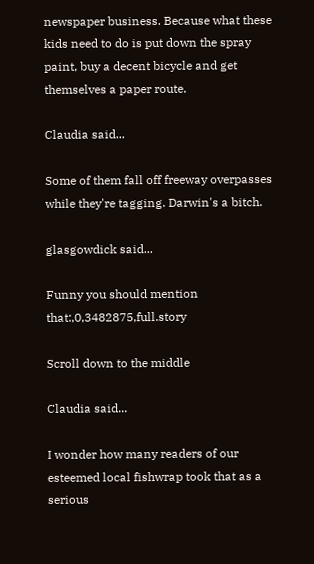newspaper business. Because what these kids need to do is put down the spray paint, buy a decent bicycle and get themselves a paper route.

Claudia said...

Some of them fall off freeway overpasses while they're tagging. Darwin's a bitch.

glasgowdick said...

Funny you should mention that:,0,3482875,full.story

Scroll down to the middle

Claudia said...

I wonder how many readers of our esteemed local fishwrap took that as a serious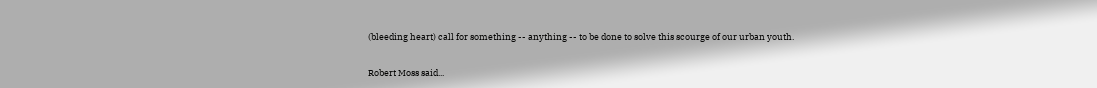(bleeding heart) call for something -- anything -- to be done to solve this scourge of our urban youth.

Robert Moss said...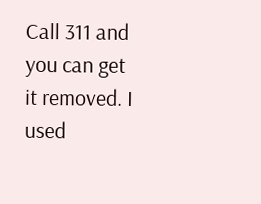Call 311 and you can get it removed. I used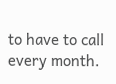to have to call every month.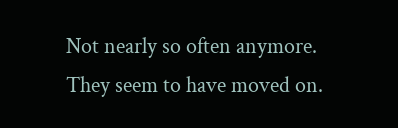Not nearly so often anymore. They seem to have moved on.